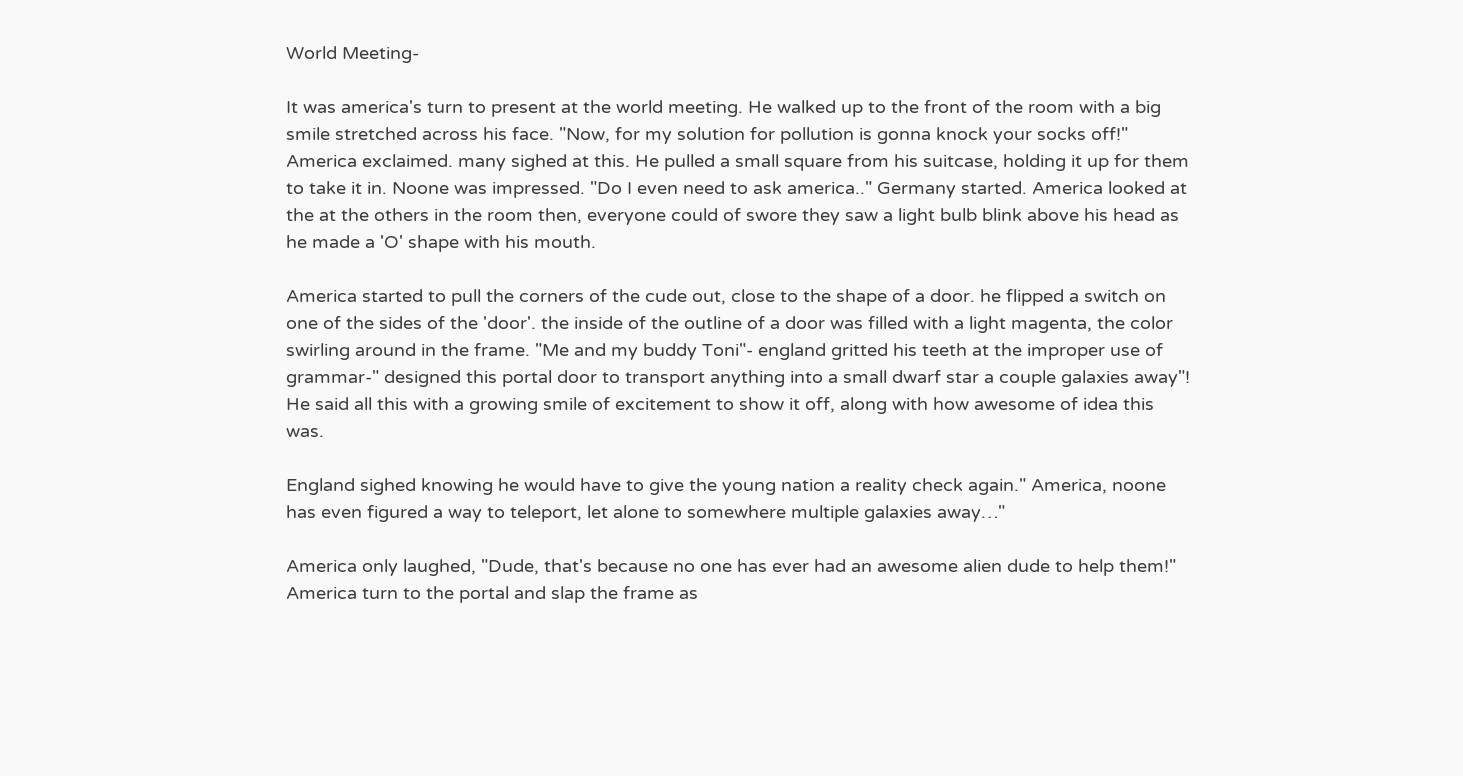World Meeting-

It was america's turn to present at the world meeting. He walked up to the front of the room with a big smile stretched across his face. "Now, for my solution for pollution is gonna knock your socks off!" America exclaimed. many sighed at this. He pulled a small square from his suitcase, holding it up for them to take it in. Noone was impressed. "Do I even need to ask america.." Germany started. America looked at the at the others in the room then, everyone could of swore they saw a light bulb blink above his head as he made a 'O' shape with his mouth.

America started to pull the corners of the cude out, close to the shape of a door. he flipped a switch on one of the sides of the 'door'. the inside of the outline of a door was filled with a light magenta, the color swirling around in the frame. "Me and my buddy Toni"- england gritted his teeth at the improper use of grammar-" designed this portal door to transport anything into a small dwarf star a couple galaxies away"! He said all this with a growing smile of excitement to show it off, along with how awesome of idea this was.

England sighed knowing he would have to give the young nation a reality check again." America, noone has even figured a way to teleport, let alone to somewhere multiple galaxies away…"

America only laughed, "Dude, that's because no one has ever had an awesome alien dude to help them!" America turn to the portal and slap the frame as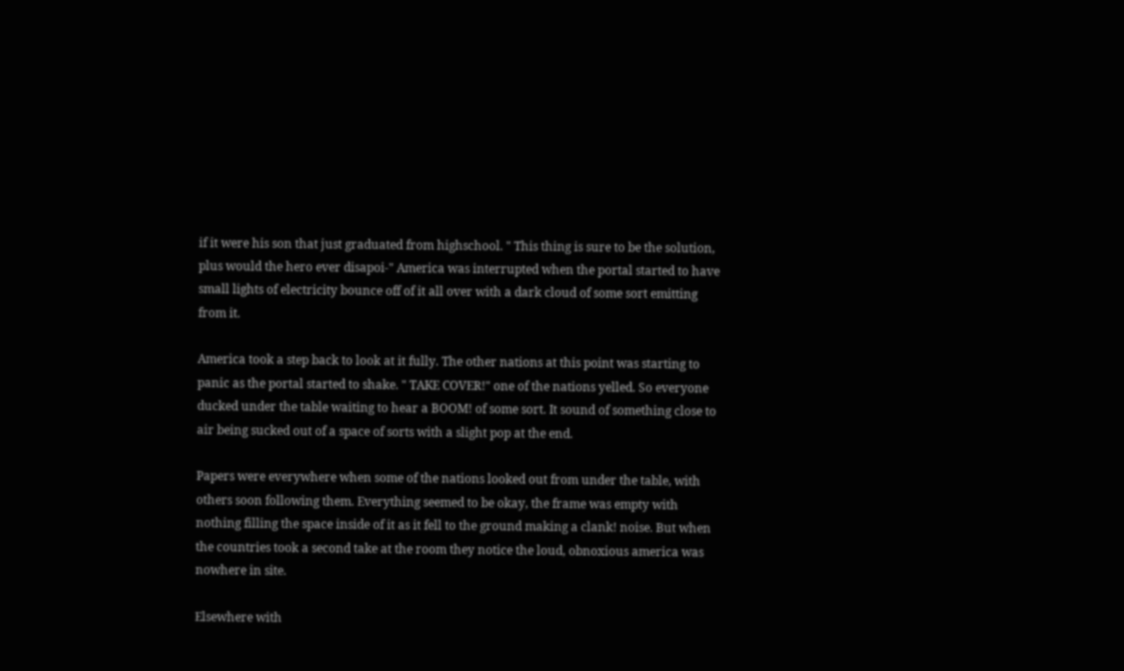if it were his son that just graduated from highschool. " This thing is sure to be the solution, plus would the hero ever disapoi-" America was interrupted when the portal started to have small lights of electricity bounce off of it all over with a dark cloud of some sort emitting from it.

America took a step back to look at it fully. The other nations at this point was starting to panic as the portal started to shake. " TAKE COVER!" one of the nations yelled. So everyone ducked under the table waiting to hear a BOOM! of some sort. It sound of something close to air being sucked out of a space of sorts with a slight pop at the end.

Papers were everywhere when some of the nations looked out from under the table, with others soon following them. Everything seemed to be okay, the frame was empty with nothing filling the space inside of it as it fell to the ground making a clank! noise. But when the countries took a second take at the room they notice the loud, obnoxious america was nowhere in site.

Elsewhere with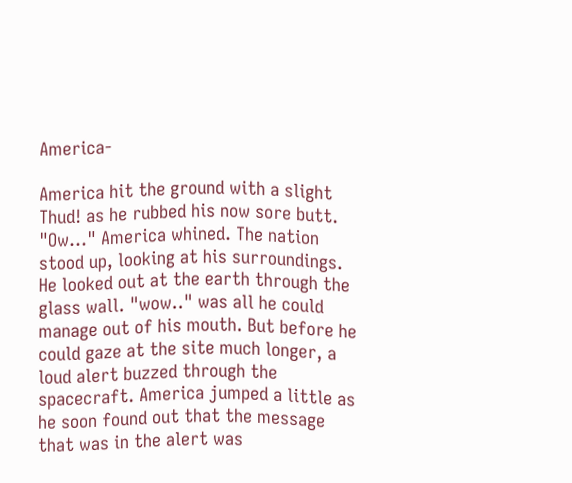America-

America hit the ground with a slight Thud! as he rubbed his now sore butt. "Ow…" America whined. The nation stood up, looking at his surroundings. He looked out at the earth through the glass wall. "wow.." was all he could manage out of his mouth. But before he could gaze at the site much longer, a loud alert buzzed through the spacecraft. America jumped a little as he soon found out that the message that was in the alert was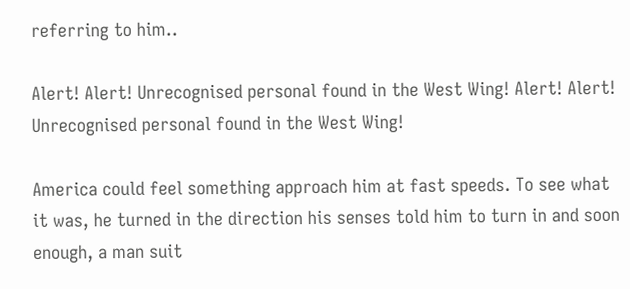referring to him..

Alert! Alert! Unrecognised personal found in the West Wing! Alert! Alert! Unrecognised personal found in the West Wing!

America could feel something approach him at fast speeds. To see what it was, he turned in the direction his senses told him to turn in and soon enough, a man suit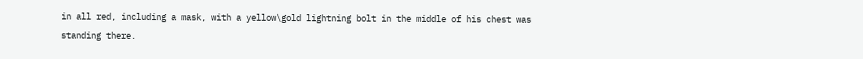in all red, including a mask, with a yellow\gold lightning bolt in the middle of his chest was standing there.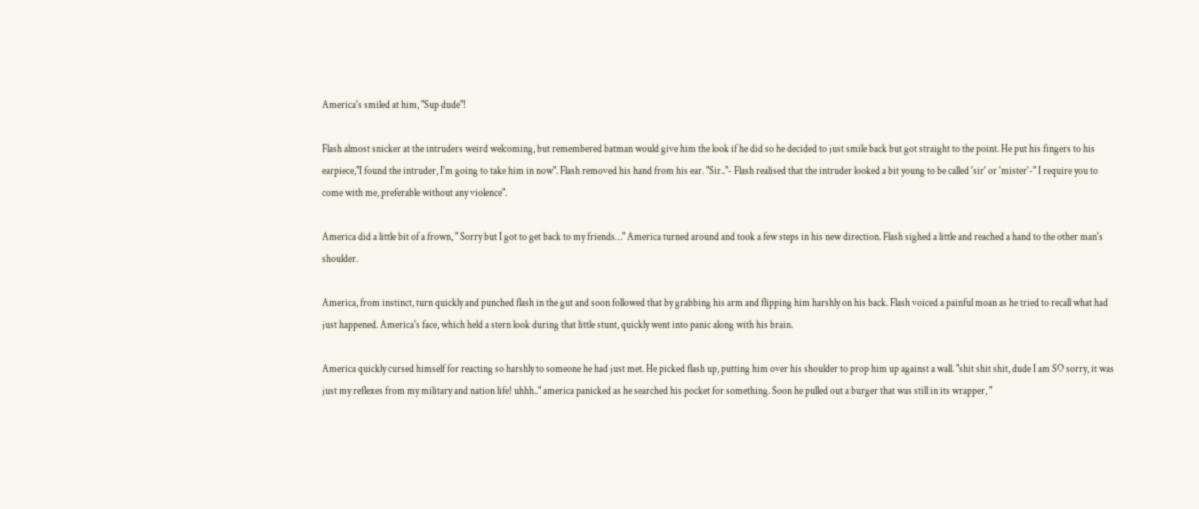America's smiled at him, "Sup dude"!

Flash almost snicker at the intruders weird welcoming, but remembered batman would give him the look if he did so he decided to just smile back but got straight to the point. He put his fingers to his earpiece,"I found the intruder, I'm going to take him in now". Flash removed his hand from his ear. "Sir.."- Flash realised that the intruder looked a bit young to be called 'sir' or 'mister'-" I require you to come with me, preferable without any violence".

America did a little bit of a frown, " Sorry but I got to get back to my friends…" America turned around and took a few steps in his new direction. Flash sighed a little and reached a hand to the other man's shoulder.

America, from instinct, turn quickly and punched flash in the gut and soon followed that by grabbing his arm and flipping him harshly on his back. Flash voiced a painful moan as he tried to recall what had just happened. America's face, which held a stern look during that little stunt, quickly went into panic along with his brain.

America quickly cursed himself for reacting so harshly to someone he had just met. He picked flash up, putting him over his shoulder to prop him up against a wall. "shit shit shit, dude I am SO sorry, it was just my reflexes from my military and nation life! uhhh.." america panicked as he searched his pocket for something. Soon he pulled out a burger that was still in its wrapper, "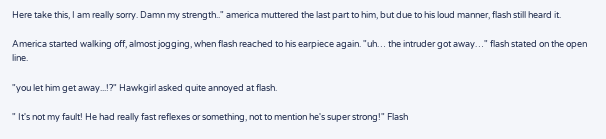Here take this, I am really sorry. Damn my strength.." america muttered the last part to him, but due to his loud manner, flash still heard it.

America started walking off, almost jogging, when flash reached to his earpiece again. "uh… the intruder got away…" flash stated on the open line.

"you let him get away...!?" Hawkgirl asked quite annoyed at flash.

" It's not my fault! He had really fast reflexes or something, not to mention he's super strong!" Flash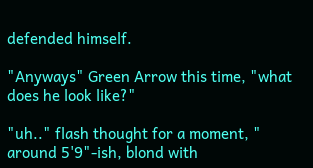defended himself.

"Anyways" Green Arrow this time, "what does he look like?"

"uh.." flash thought for a moment, " around 5'9"-ish, blond with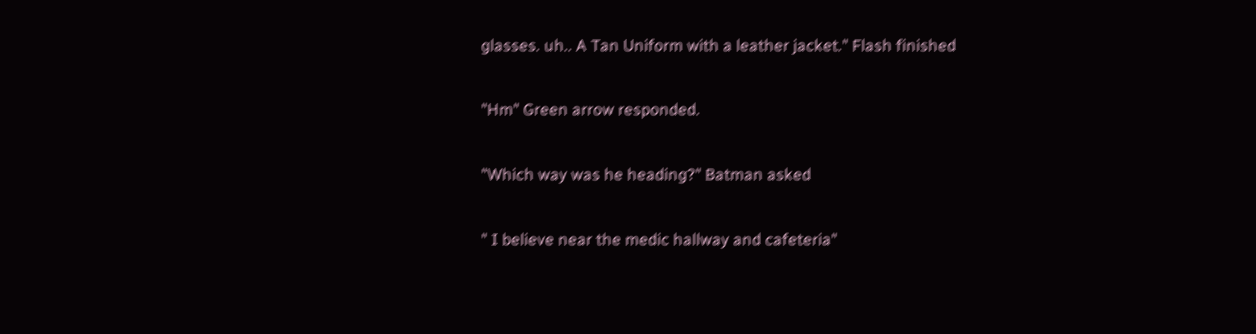glasses. uh.. A Tan Uniform with a leather jacket." Flash finished

"Hm" Green arrow responded.

"Which way was he heading?" Batman asked

" I believe near the medic hallway and cafeteria"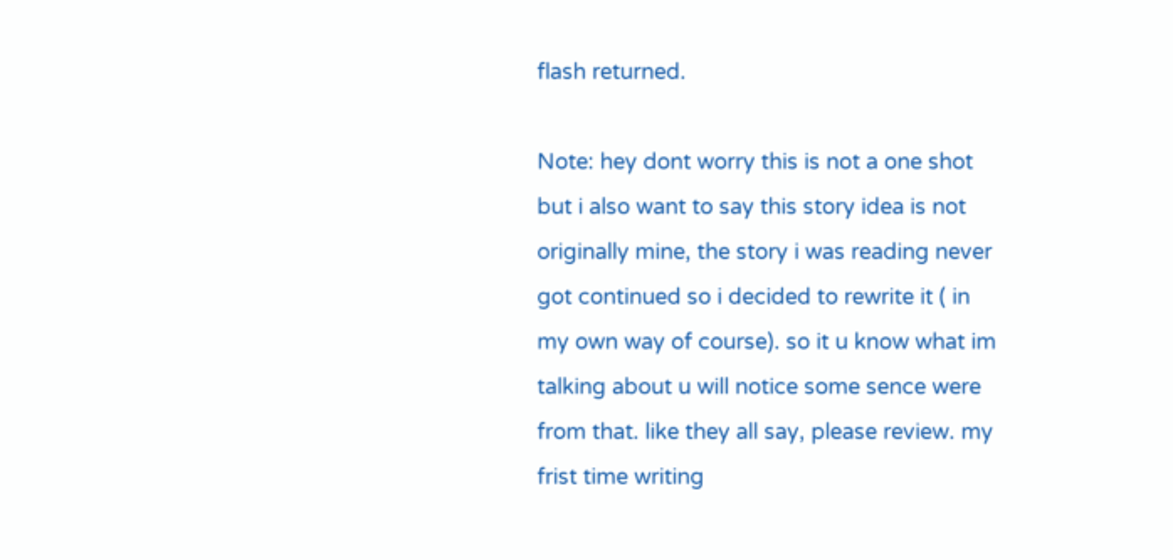flash returned.

Note: hey dont worry this is not a one shot but i also want to say this story idea is not originally mine, the story i was reading never got continued so i decided to rewrite it ( in my own way of course). so it u know what im talking about u will notice some sence were from that. like they all say, please review. my frist time writing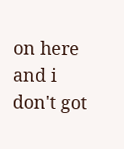on here and i don't got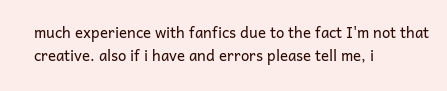much experience with fanfics due to the fact I'm not that creative. also if i have and errors please tell me, i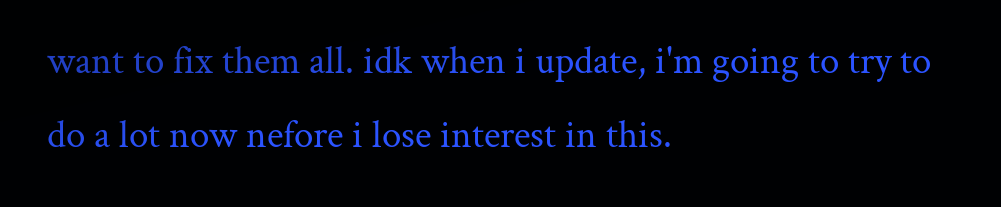want to fix them all. idk when i update, i'm going to try to do a lot now nefore i lose interest in this.